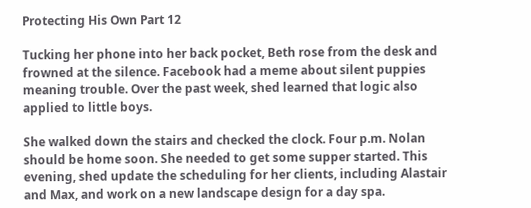Protecting His Own Part 12

Tucking her phone into her back pocket, Beth rose from the desk and frowned at the silence. Facebook had a meme about silent puppies meaning trouble. Over the past week, shed learned that logic also applied to little boys.

She walked down the stairs and checked the clock. Four p.m. Nolan should be home soon. She needed to get some supper started. This evening, shed update the scheduling for her clients, including Alastair and Max, and work on a new landscape design for a day spa.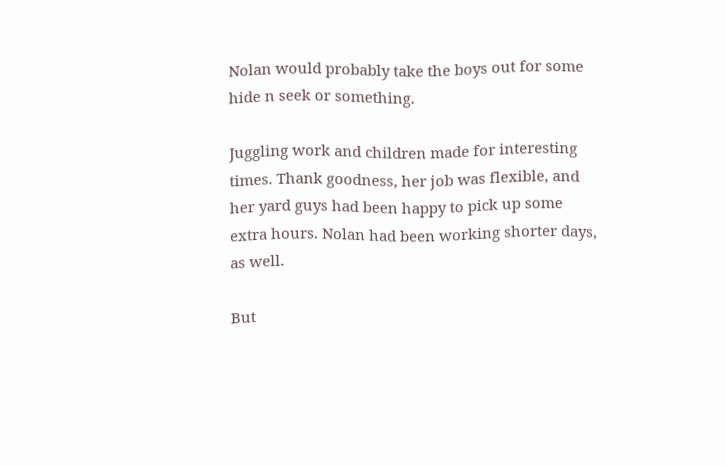Nolan would probably take the boys out for some hide n seek or something.

Juggling work and children made for interesting times. Thank goodness, her job was flexible, and her yard guys had been happy to pick up some extra hours. Nolan had been working shorter days, as well.

But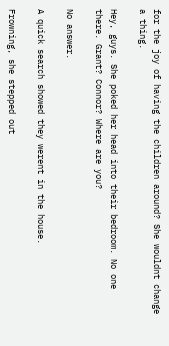for the joy of having the children around? She wouldnt change a thing.

Hey, guys. She poked her head into their bedroom. No one there. Grant? Connor? Where are you?

No answer.

A quick search showed they werent in the house.

Frowning, she stepped out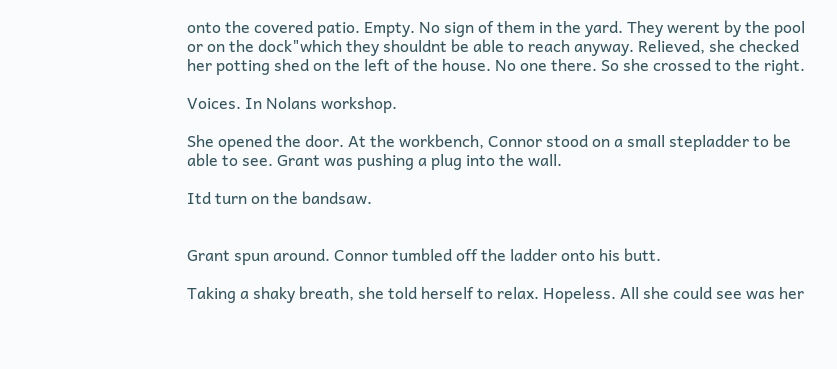onto the covered patio. Empty. No sign of them in the yard. They werent by the pool or on the dock"which they shouldnt be able to reach anyway. Relieved, she checked her potting shed on the left of the house. No one there. So she crossed to the right.

Voices. In Nolans workshop.

She opened the door. At the workbench, Connor stood on a small stepladder to be able to see. Grant was pushing a plug into the wall.

Itd turn on the bandsaw.


Grant spun around. Connor tumbled off the ladder onto his butt.

Taking a shaky breath, she told herself to relax. Hopeless. All she could see was her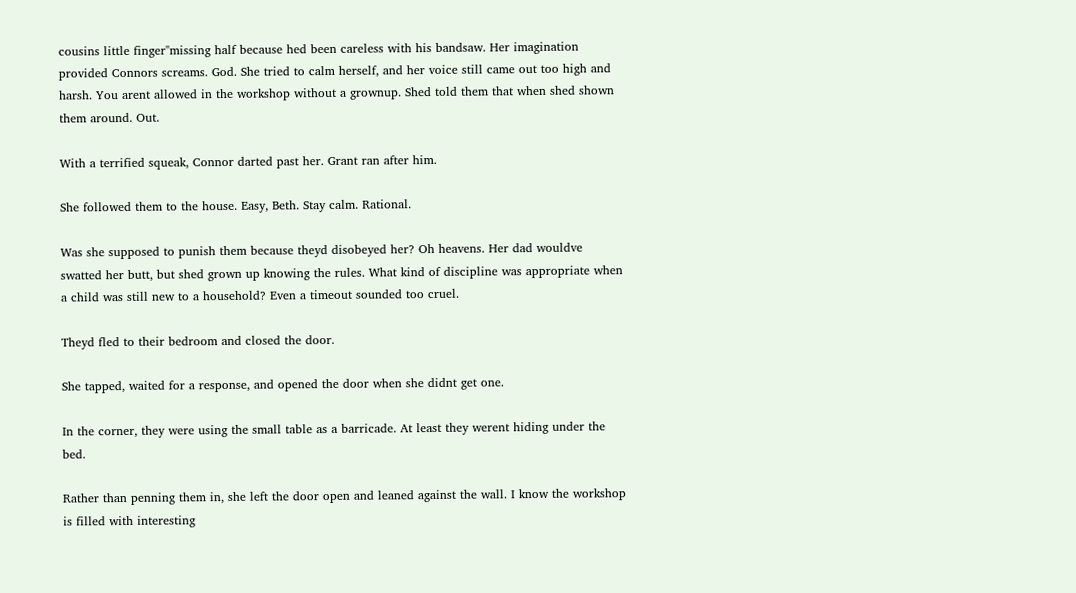cousins little finger"missing half because hed been careless with his bandsaw. Her imagination provided Connors screams. God. She tried to calm herself, and her voice still came out too high and harsh. You arent allowed in the workshop without a grownup. Shed told them that when shed shown them around. Out.

With a terrified squeak, Connor darted past her. Grant ran after him.

She followed them to the house. Easy, Beth. Stay calm. Rational.

Was she supposed to punish them because theyd disobeyed her? Oh heavens. Her dad wouldve swatted her butt, but shed grown up knowing the rules. What kind of discipline was appropriate when a child was still new to a household? Even a timeout sounded too cruel.

Theyd fled to their bedroom and closed the door.

She tapped, waited for a response, and opened the door when she didnt get one.

In the corner, they were using the small table as a barricade. At least they werent hiding under the bed.

Rather than penning them in, she left the door open and leaned against the wall. I know the workshop is filled with interesting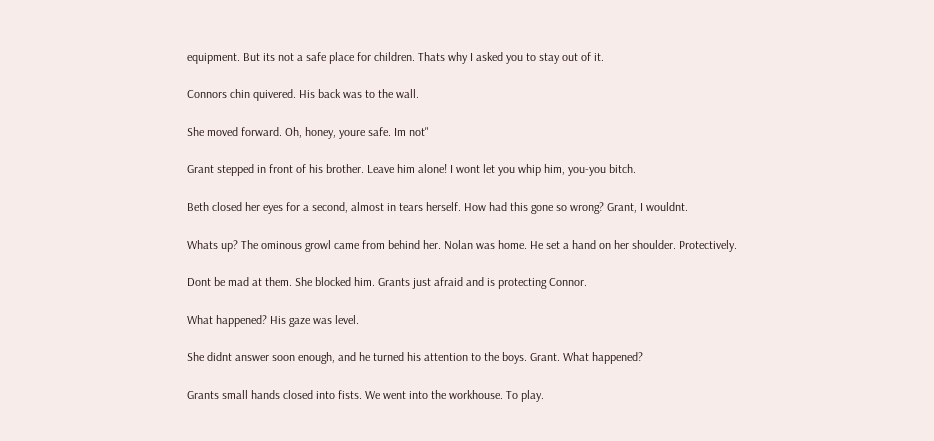equipment. But its not a safe place for children. Thats why I asked you to stay out of it.

Connors chin quivered. His back was to the wall.

She moved forward. Oh, honey, youre safe. Im not"

Grant stepped in front of his brother. Leave him alone! I wont let you whip him, you-you bitch.

Beth closed her eyes for a second, almost in tears herself. How had this gone so wrong? Grant, I wouldnt.

Whats up? The ominous growl came from behind her. Nolan was home. He set a hand on her shoulder. Protectively.

Dont be mad at them. She blocked him. Grants just afraid and is protecting Connor.

What happened? His gaze was level.

She didnt answer soon enough, and he turned his attention to the boys. Grant. What happened?

Grants small hands closed into fists. We went into the workhouse. To play.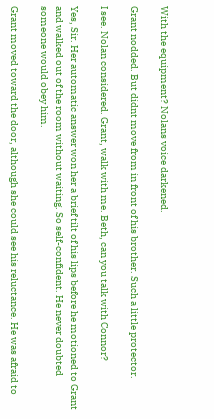With the equipment? Nolans voice darkened.

Grant nodded. But didnt move from in front of his brother. Such a little protector.

I see. Nolan considered. Grant, walk with me. Beth, can you talk with Connor?

Yes, Sir. Her automatic answer won her a brief tilt of his lips before he motioned to Grant and walked out of the room without waiting. So self-confident. He never doubted someone would obey him.

Grant moved toward the door, although she could see his reluctance. He was afraid to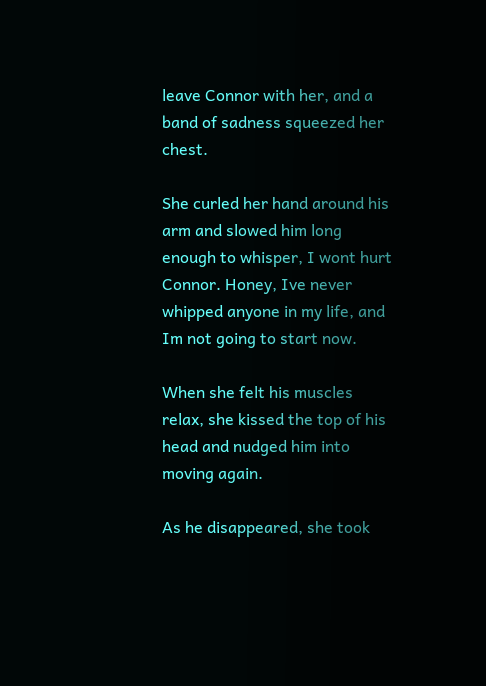leave Connor with her, and a band of sadness squeezed her chest.

She curled her hand around his arm and slowed him long enough to whisper, I wont hurt Connor. Honey, Ive never whipped anyone in my life, and Im not going to start now.

When she felt his muscles relax, she kissed the top of his head and nudged him into moving again.

As he disappeared, she took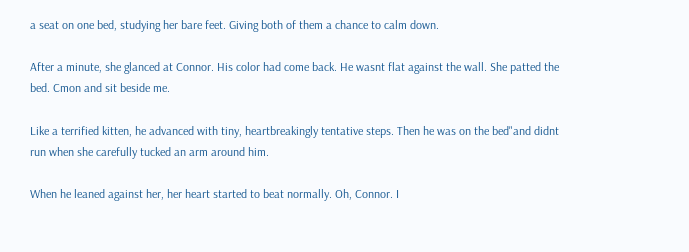a seat on one bed, studying her bare feet. Giving both of them a chance to calm down.

After a minute, she glanced at Connor. His color had come back. He wasnt flat against the wall. She patted the bed. Cmon and sit beside me.

Like a terrified kitten, he advanced with tiny, heartbreakingly tentative steps. Then he was on the bed"and didnt run when she carefully tucked an arm around him.

When he leaned against her, her heart started to beat normally. Oh, Connor. I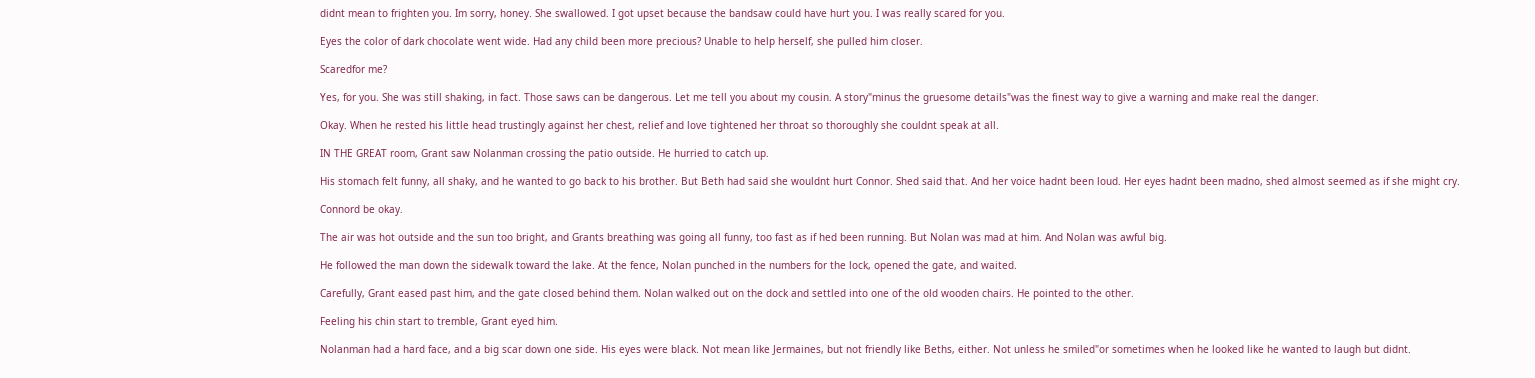didnt mean to frighten you. Im sorry, honey. She swallowed. I got upset because the bandsaw could have hurt you. I was really scared for you.

Eyes the color of dark chocolate went wide. Had any child been more precious? Unable to help herself, she pulled him closer.

Scaredfor me?

Yes, for you. She was still shaking, in fact. Those saws can be dangerous. Let me tell you about my cousin. A story"minus the gruesome details"was the finest way to give a warning and make real the danger.

Okay. When he rested his little head trustingly against her chest, relief and love tightened her throat so thoroughly she couldnt speak at all.

IN THE GREAT room, Grant saw Nolanman crossing the patio outside. He hurried to catch up.

His stomach felt funny, all shaky, and he wanted to go back to his brother. But Beth had said she wouldnt hurt Connor. Shed said that. And her voice hadnt been loud. Her eyes hadnt been madno, shed almost seemed as if she might cry.

Connord be okay.

The air was hot outside and the sun too bright, and Grants breathing was going all funny, too fast as if hed been running. But Nolan was mad at him. And Nolan was awful big.

He followed the man down the sidewalk toward the lake. At the fence, Nolan punched in the numbers for the lock, opened the gate, and waited.

Carefully, Grant eased past him, and the gate closed behind them. Nolan walked out on the dock and settled into one of the old wooden chairs. He pointed to the other.

Feeling his chin start to tremble, Grant eyed him.

Nolanman had a hard face, and a big scar down one side. His eyes were black. Not mean like Jermaines, but not friendly like Beths, either. Not unless he smiled"or sometimes when he looked like he wanted to laugh but didnt.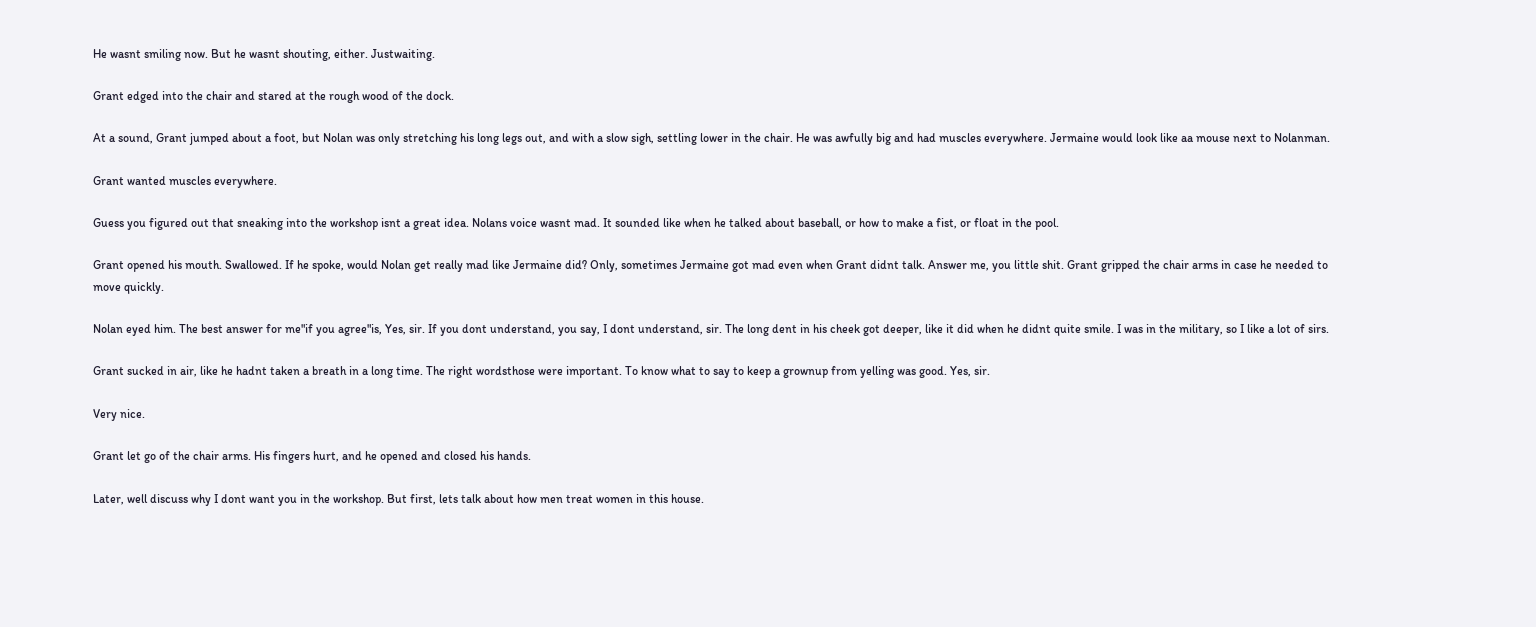He wasnt smiling now. But he wasnt shouting, either. Justwaiting.

Grant edged into the chair and stared at the rough wood of the dock.

At a sound, Grant jumped about a foot, but Nolan was only stretching his long legs out, and with a slow sigh, settling lower in the chair. He was awfully big and had muscles everywhere. Jermaine would look like aa mouse next to Nolanman.

Grant wanted muscles everywhere.

Guess you figured out that sneaking into the workshop isnt a great idea. Nolans voice wasnt mad. It sounded like when he talked about baseball, or how to make a fist, or float in the pool.

Grant opened his mouth. Swallowed. If he spoke, would Nolan get really mad like Jermaine did? Only, sometimes Jermaine got mad even when Grant didnt talk. Answer me, you little shit. Grant gripped the chair arms in case he needed to move quickly.

Nolan eyed him. The best answer for me"if you agree"is, Yes, sir. If you dont understand, you say, I dont understand, sir. The long dent in his cheek got deeper, like it did when he didnt quite smile. I was in the military, so I like a lot of sirs.

Grant sucked in air, like he hadnt taken a breath in a long time. The right wordsthose were important. To know what to say to keep a grownup from yelling was good. Yes, sir.

Very nice.

Grant let go of the chair arms. His fingers hurt, and he opened and closed his hands.

Later, well discuss why I dont want you in the workshop. But first, lets talk about how men treat women in this house.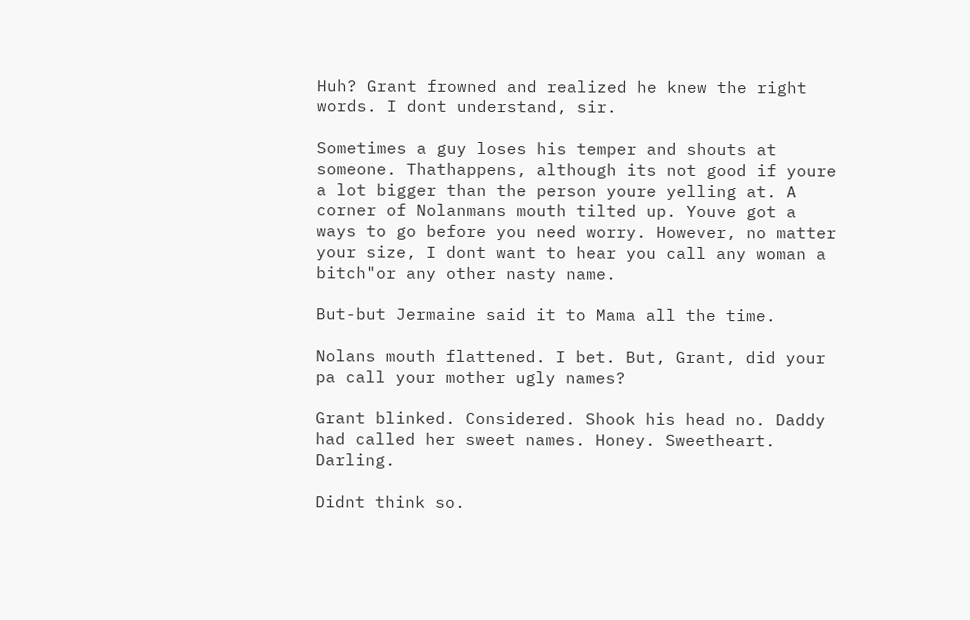Huh? Grant frowned and realized he knew the right words. I dont understand, sir.

Sometimes a guy loses his temper and shouts at someone. Thathappens, although its not good if youre a lot bigger than the person youre yelling at. A corner of Nolanmans mouth tilted up. Youve got a ways to go before you need worry. However, no matter your size, I dont want to hear you call any woman a bitch"or any other nasty name.

But-but Jermaine said it to Mama all the time.

Nolans mouth flattened. I bet. But, Grant, did your pa call your mother ugly names?

Grant blinked. Considered. Shook his head no. Daddy had called her sweet names. Honey. Sweetheart. Darling.

Didnt think so.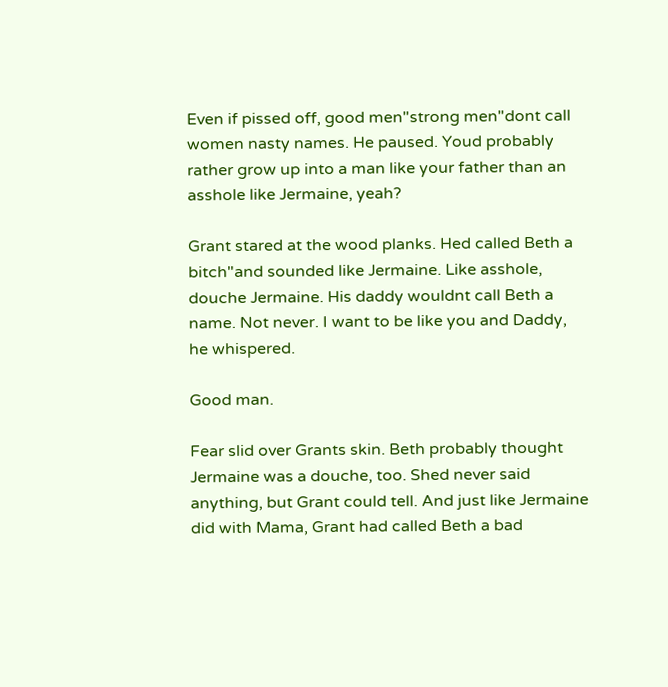Even if pissed off, good men"strong men"dont call women nasty names. He paused. Youd probably rather grow up into a man like your father than an asshole like Jermaine, yeah?

Grant stared at the wood planks. Hed called Beth a bitch"and sounded like Jermaine. Like asshole, douche Jermaine. His daddy wouldnt call Beth a name. Not never. I want to be like you and Daddy, he whispered.

Good man.

Fear slid over Grants skin. Beth probably thought Jermaine was a douche, too. Shed never said anything, but Grant could tell. And just like Jermaine did with Mama, Grant had called Beth a bad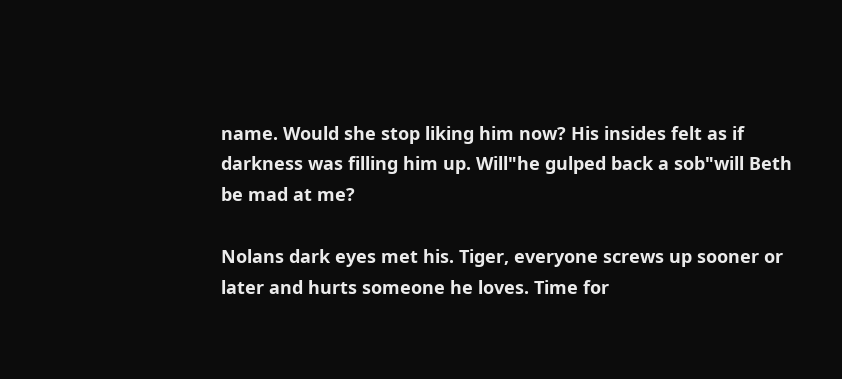name. Would she stop liking him now? His insides felt as if darkness was filling him up. Will"he gulped back a sob"will Beth be mad at me?

Nolans dark eyes met his. Tiger, everyone screws up sooner or later and hurts someone he loves. Time for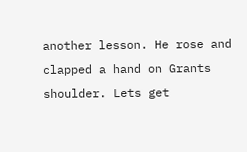another lesson. He rose and clapped a hand on Grants shoulder. Lets get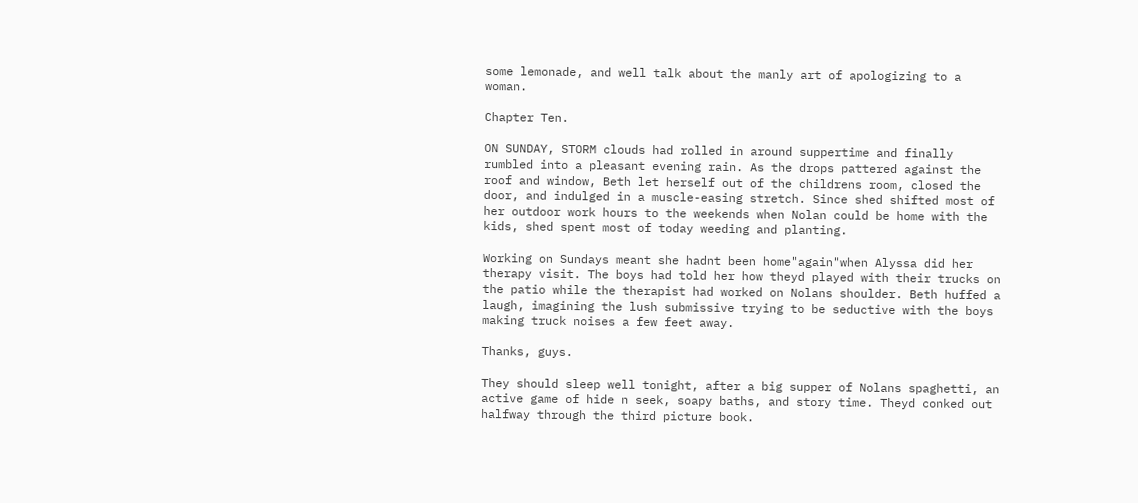some lemonade, and well talk about the manly art of apologizing to a woman.

Chapter Ten.

ON SUNDAY, STORM clouds had rolled in around suppertime and finally rumbled into a pleasant evening rain. As the drops pattered against the roof and window, Beth let herself out of the childrens room, closed the door, and indulged in a muscle-easing stretch. Since shed shifted most of her outdoor work hours to the weekends when Nolan could be home with the kids, shed spent most of today weeding and planting.

Working on Sundays meant she hadnt been home"again"when Alyssa did her therapy visit. The boys had told her how theyd played with their trucks on the patio while the therapist had worked on Nolans shoulder. Beth huffed a laugh, imagining the lush submissive trying to be seductive with the boys making truck noises a few feet away.

Thanks, guys.

They should sleep well tonight, after a big supper of Nolans spaghetti, an active game of hide n seek, soapy baths, and story time. Theyd conked out halfway through the third picture book.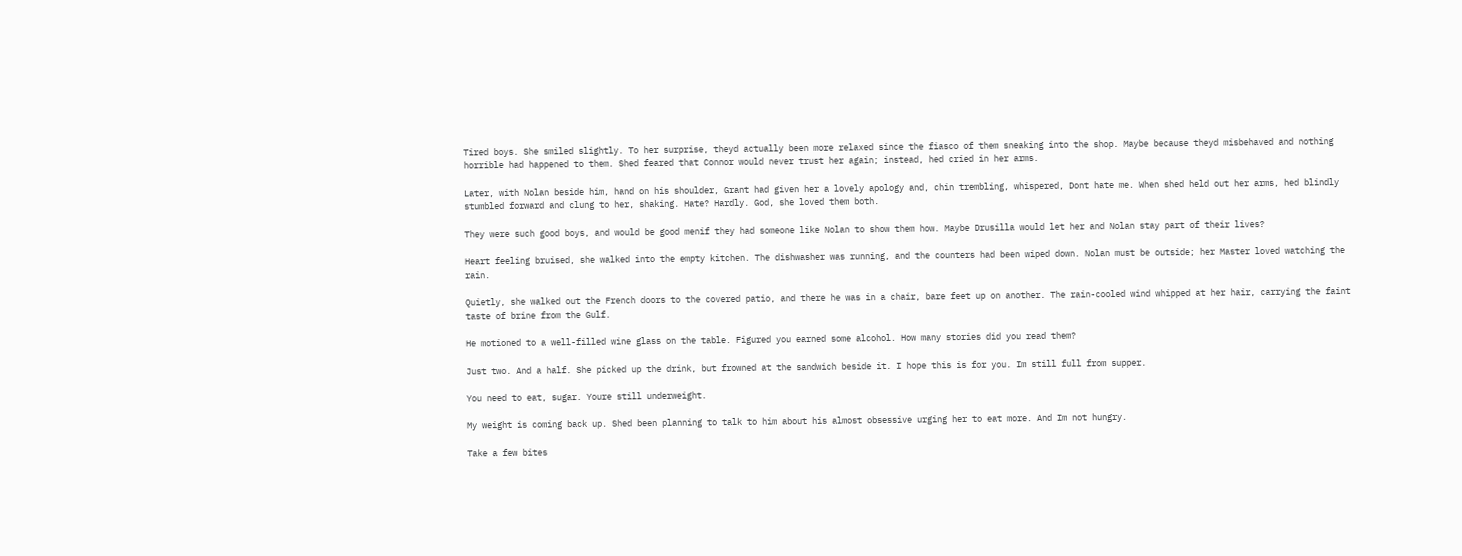Tired boys. She smiled slightly. To her surprise, theyd actually been more relaxed since the fiasco of them sneaking into the shop. Maybe because theyd misbehaved and nothing horrible had happened to them. Shed feared that Connor would never trust her again; instead, hed cried in her arms.

Later, with Nolan beside him, hand on his shoulder, Grant had given her a lovely apology and, chin trembling, whispered, Dont hate me. When shed held out her arms, hed blindly stumbled forward and clung to her, shaking. Hate? Hardly. God, she loved them both.

They were such good boys, and would be good menif they had someone like Nolan to show them how. Maybe Drusilla would let her and Nolan stay part of their lives?

Heart feeling bruised, she walked into the empty kitchen. The dishwasher was running, and the counters had been wiped down. Nolan must be outside; her Master loved watching the rain.

Quietly, she walked out the French doors to the covered patio, and there he was in a chair, bare feet up on another. The rain-cooled wind whipped at her hair, carrying the faint taste of brine from the Gulf.

He motioned to a well-filled wine glass on the table. Figured you earned some alcohol. How many stories did you read them?

Just two. And a half. She picked up the drink, but frowned at the sandwich beside it. I hope this is for you. Im still full from supper.

You need to eat, sugar. Youre still underweight.

My weight is coming back up. Shed been planning to talk to him about his almost obsessive urging her to eat more. And Im not hungry.

Take a few bites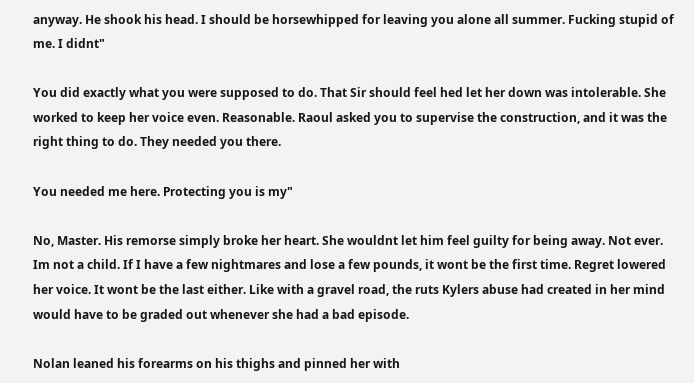anyway. He shook his head. I should be horsewhipped for leaving you alone all summer. Fucking stupid of me. I didnt"

You did exactly what you were supposed to do. That Sir should feel hed let her down was intolerable. She worked to keep her voice even. Reasonable. Raoul asked you to supervise the construction, and it was the right thing to do. They needed you there.

You needed me here. Protecting you is my"

No, Master. His remorse simply broke her heart. She wouldnt let him feel guilty for being away. Not ever. Im not a child. If I have a few nightmares and lose a few pounds, it wont be the first time. Regret lowered her voice. It wont be the last either. Like with a gravel road, the ruts Kylers abuse had created in her mind would have to be graded out whenever she had a bad episode.

Nolan leaned his forearms on his thighs and pinned her with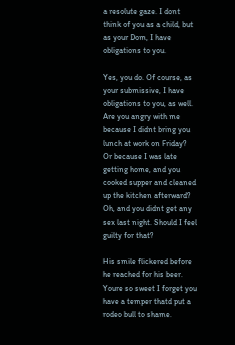a resolute gaze. I dont think of you as a child, but as your Dom, I have obligations to you.

Yes, you do. Of course, as your submissive, I have obligations to you, as well. Are you angry with me because I didnt bring you lunch at work on Friday? Or because I was late getting home, and you cooked supper and cleaned up the kitchen afterward? Oh, and you didnt get any sex last night. Should I feel guilty for that?

His smile flickered before he reached for his beer. Youre so sweet I forget you have a temper thatd put a rodeo bull to shame.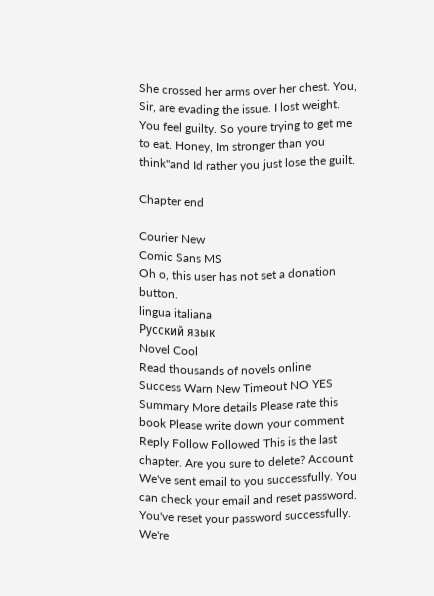She crossed her arms over her chest. You, Sir, are evading the issue. I lost weight. You feel guilty. So youre trying to get me to eat. Honey, Im stronger than you think"and Id rather you just lose the guilt.

Chapter end

Courier New
Comic Sans MS
Oh o, this user has not set a donation button.
lingua italiana
Русский язык
Novel Cool
Read thousands of novels online
Success Warn New Timeout NO YES Summary More details Please rate this book Please write down your comment Reply Follow Followed This is the last chapter. Are you sure to delete? Account We've sent email to you successfully. You can check your email and reset password. You've reset your password successfully. We're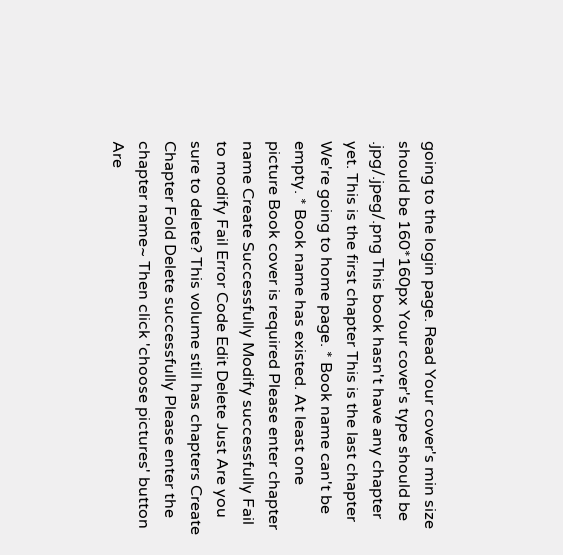going to the login page. Read Your cover's min size should be 160*160px Your cover's type should be .jpg/.jpeg/.png This book hasn't have any chapter yet. This is the first chapter This is the last chapter We're going to home page. * Book name can't be empty. * Book name has existed. At least one picture Book cover is required Please enter chapter name Create Successfully Modify successfully Fail to modify Fail Error Code Edit Delete Just Are you sure to delete? This volume still has chapters Create Chapter Fold Delete successfully Please enter the chapter name~ Then click 'choose pictures' button Are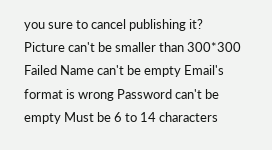you sure to cancel publishing it? Picture can't be smaller than 300*300 Failed Name can't be empty Email's format is wrong Password can't be empty Must be 6 to 14 characters